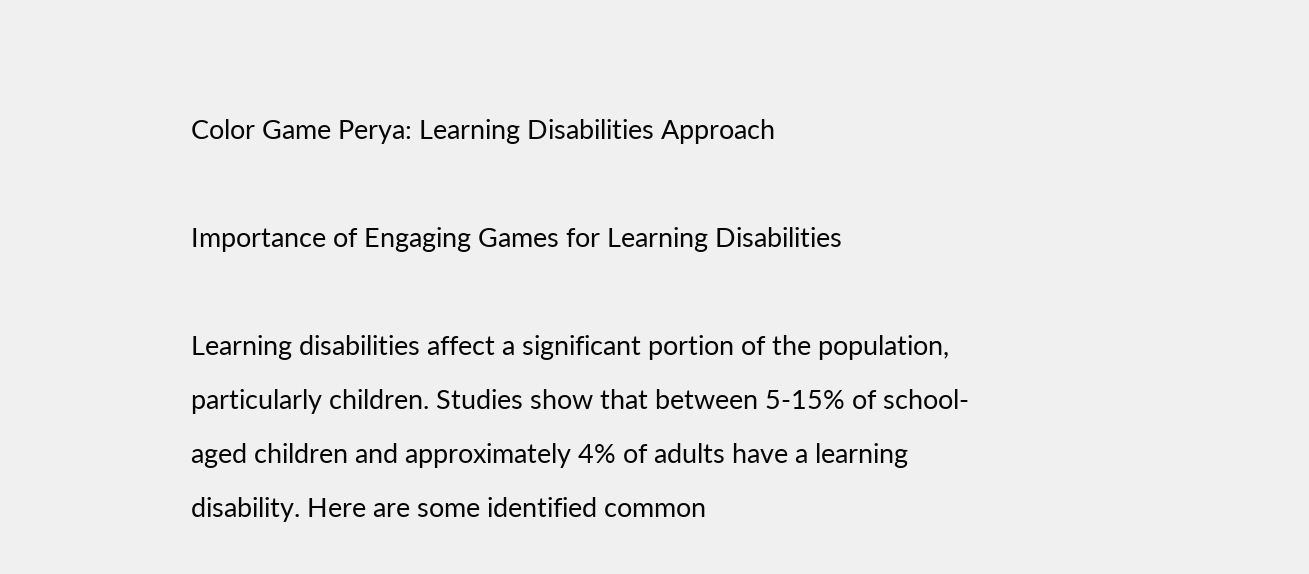Color Game Perya: Learning Disabilities Approach

Importance of Engaging Games for Learning Disabilities

Learning disabilities affect a significant portion of the population, particularly children. Studies show that between 5-15% of school-aged children and approximately 4% of adults have a learning disability. Here are some identified common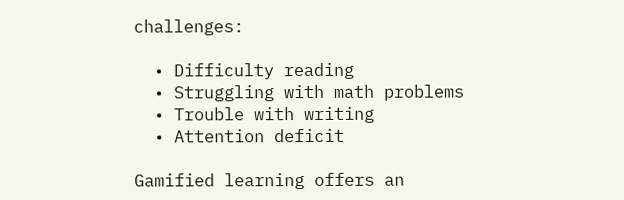challenges:

  • Difficulty reading
  • Struggling with math problems
  • Trouble with writing
  • Attention deficit

Gamified learning offers an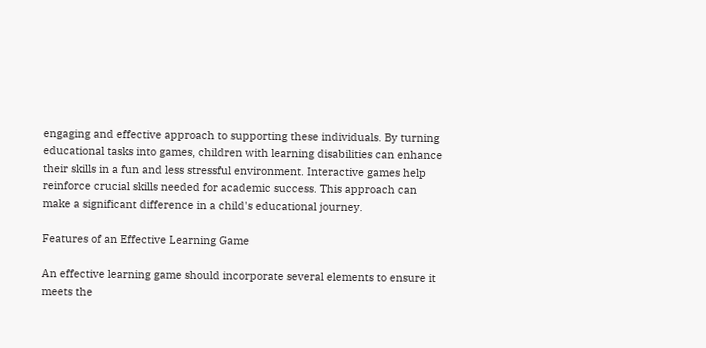engaging and effective approach to supporting these individuals. By turning educational tasks into games, children with learning disabilities can enhance their skills in a fun and less stressful environment. Interactive games help reinforce crucial skills needed for academic success. This approach can make a significant difference in a child's educational journey.

Features of an Effective Learning Game

An effective learning game should incorporate several elements to ensure it meets the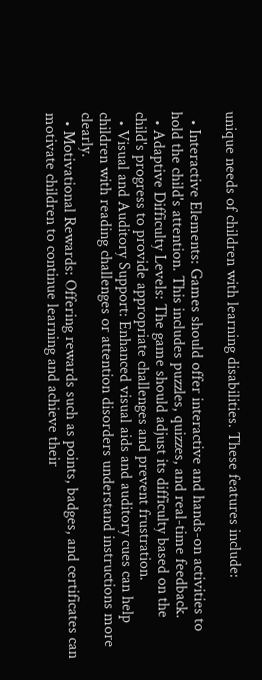unique needs of children with learning disabilities. These features include:

  • Interactive Elements: Games should offer interactive and hands-on activities to hold the child's attention. This includes puzzles, quizzes, and real-time feedback.
  • Adaptive Difficulty Levels: The game should adjust its difficulty based on the child's progress to provide appropriate challenges and prevent frustration.
  • Visual and Auditory Support: Enhanced visual aids and auditory cues can help children with reading challenges or attention disorders understand instructions more clearly.
  • Motivational Rewards: Offering rewards such as points, badges, and certificates can motivate children to continue learning and achieve their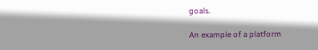goals.

An example of a platform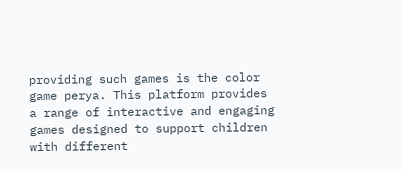providing such games is the color game perya. This platform provides a range of interactive and engaging games designed to support children with different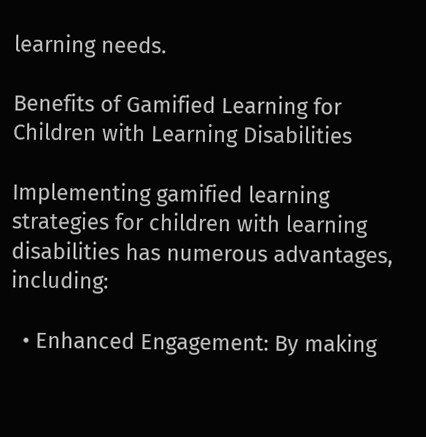learning needs.

Benefits of Gamified Learning for Children with Learning Disabilities

Implementing gamified learning strategies for children with learning disabilities has numerous advantages, including:

  • Enhanced Engagement: By making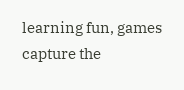learning fun, games capture the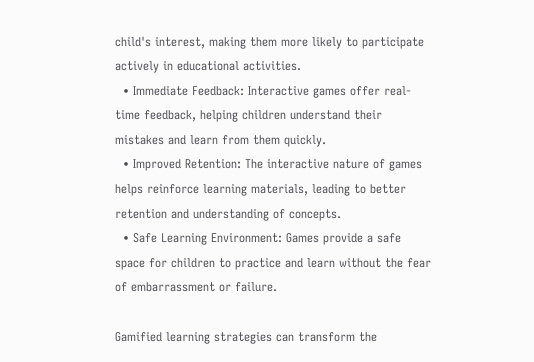child's interest, making them more likely to participate actively in educational activities.
  • Immediate Feedback: Interactive games offer real-time feedback, helping children understand their mistakes and learn from them quickly.
  • Improved Retention: The interactive nature of games helps reinforce learning materials, leading to better retention and understanding of concepts.
  • Safe Learning Environment: Games provide a safe space for children to practice and learn without the fear of embarrassment or failure.

Gamified learning strategies can transform the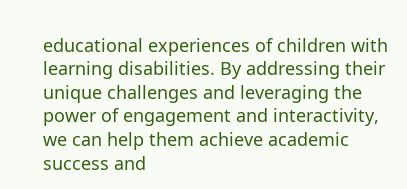educational experiences of children with learning disabilities. By addressing their unique challenges and leveraging the power of engagement and interactivity, we can help them achieve academic success and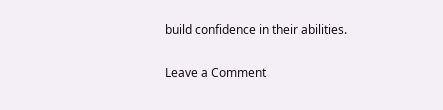build confidence in their abilities.

Leave a Comment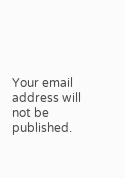Your email address will not be published.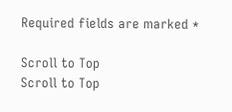Required fields are marked *

Scroll to Top
Scroll to Top